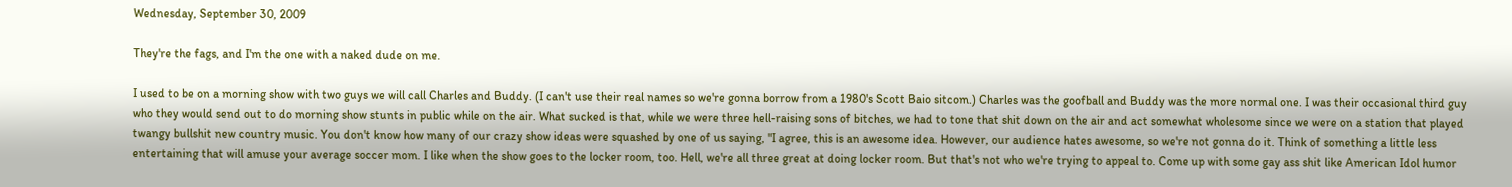Wednesday, September 30, 2009

They're the fags, and I'm the one with a naked dude on me.

I used to be on a morning show with two guys we will call Charles and Buddy. (I can't use their real names so we're gonna borrow from a 1980's Scott Baio sitcom.) Charles was the goofball and Buddy was the more normal one. I was their occasional third guy who they would send out to do morning show stunts in public while on the air. What sucked is that, while we were three hell-raising sons of bitches, we had to tone that shit down on the air and act somewhat wholesome since we were on a station that played twangy bullshit new country music. You don't know how many of our crazy show ideas were squashed by one of us saying, "I agree, this is an awesome idea. However, our audience hates awesome, so we're not gonna do it. Think of something a little less entertaining that will amuse your average soccer mom. I like when the show goes to the locker room, too. Hell, we're all three great at doing locker room. But that's not who we're trying to appeal to. Come up with some gay ass shit like American Idol humor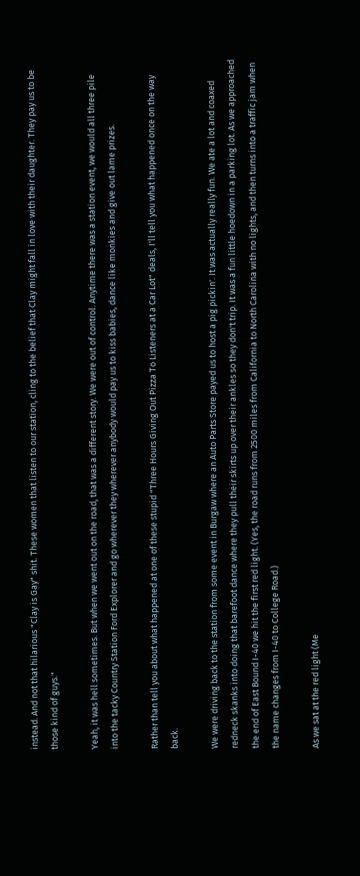instead. And not that hilarious "Clay is Gay" shit. These women that listen to our station, cling to the belief that Clay might fall in love with their daughter. They pay us to be those kind of guys."

Yeah, it was hell sometimes. But when we went out on the road, that was a different story. We were out of control. Anytime there was a station event, we would all three pile into the tacky Country Station Ford Explorer and go wherever they wherever anybody would pay us to kiss babies, dance like monkies and give out lame prizes.

Rather than tell you about what happened at one of these stupid "Three Hours Giving Out Pizza To Listeners at a Car Lot" deals, I'll tell you what happened once on the way back.

We were driving back to the station from some event in Burgaw where an Auto Parts Store payed us to host a pig pickin'. It was actually really fun. We ate a lot and coaxed redneck skanks into doing that barefoot dance where they pull their skirts up over their ankles so they don't trip. It was a fun little hoedown in a parking lot. As we approached the end of East Bound I-40 we hit the first red light. (Yes, the road runs from 2500 miles from California to North Carolina with no lights, and then turns into a traffic jam when the name changes from I-40 to College Road.)

As we sat at the red light (Me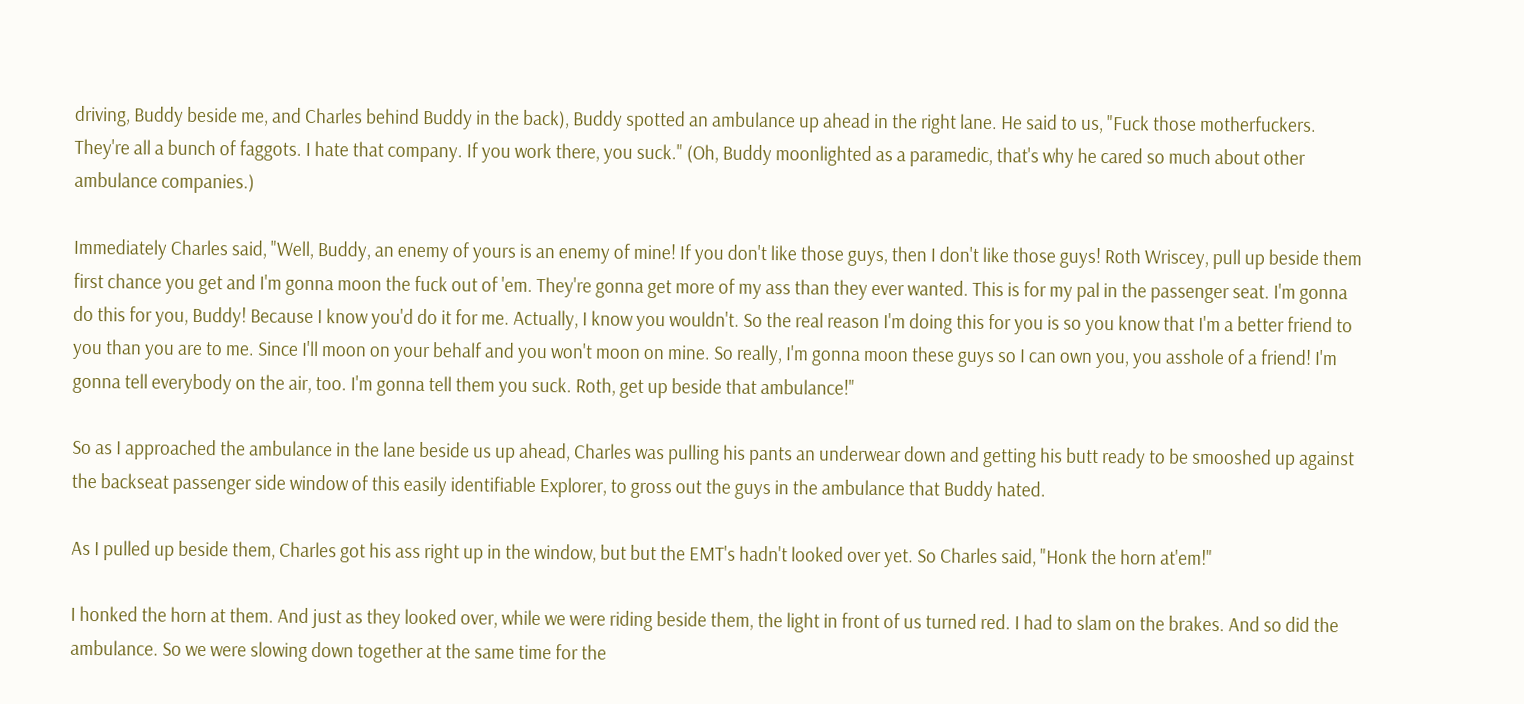driving, Buddy beside me, and Charles behind Buddy in the back), Buddy spotted an ambulance up ahead in the right lane. He said to us, "Fuck those motherfuckers. They're all a bunch of faggots. I hate that company. If you work there, you suck." (Oh, Buddy moonlighted as a paramedic, that's why he cared so much about other ambulance companies.)

Immediately Charles said, "Well, Buddy, an enemy of yours is an enemy of mine! If you don't like those guys, then I don't like those guys! Roth Wriscey, pull up beside them first chance you get and I'm gonna moon the fuck out of 'em. They're gonna get more of my ass than they ever wanted. This is for my pal in the passenger seat. I'm gonna do this for you, Buddy! Because I know you'd do it for me. Actually, I know you wouldn't. So the real reason I'm doing this for you is so you know that I'm a better friend to you than you are to me. Since I'll moon on your behalf and you won't moon on mine. So really, I'm gonna moon these guys so I can own you, you asshole of a friend! I'm gonna tell everybody on the air, too. I'm gonna tell them you suck. Roth, get up beside that ambulance!"

So as I approached the ambulance in the lane beside us up ahead, Charles was pulling his pants an underwear down and getting his butt ready to be smooshed up against the backseat passenger side window of this easily identifiable Explorer, to gross out the guys in the ambulance that Buddy hated.

As I pulled up beside them, Charles got his ass right up in the window, but but the EMT's hadn't looked over yet. So Charles said, "Honk the horn at'em!"

I honked the horn at them. And just as they looked over, while we were riding beside them, the light in front of us turned red. I had to slam on the brakes. And so did the ambulance. So we were slowing down together at the same time for the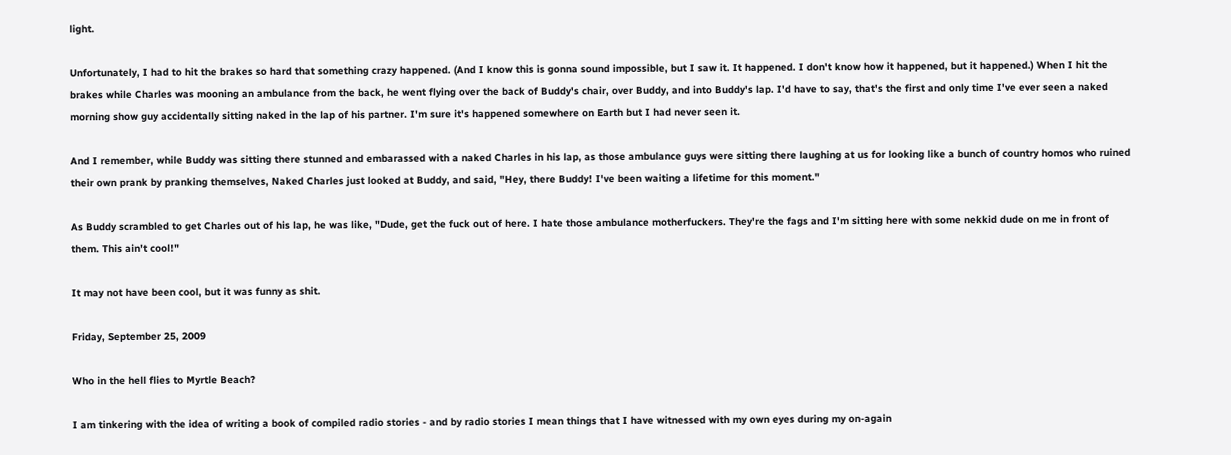light.

Unfortunately, I had to hit the brakes so hard that something crazy happened. (And I know this is gonna sound impossible, but I saw it. It happened. I don't know how it happened, but it happened.) When I hit the brakes while Charles was mooning an ambulance from the back, he went flying over the back of Buddy's chair, over Buddy, and into Buddy's lap. I'd have to say, that's the first and only time I've ever seen a naked morning show guy accidentally sitting naked in the lap of his partner. I'm sure it's happened somewhere on Earth but I had never seen it.

And I remember, while Buddy was sitting there stunned and embarassed with a naked Charles in his lap, as those ambulance guys were sitting there laughing at us for looking like a bunch of country homos who ruined their own prank by pranking themselves, Naked Charles just looked at Buddy, and said, "Hey, there Buddy! I've been waiting a lifetime for this moment."

As Buddy scrambled to get Charles out of his lap, he was like, "Dude, get the fuck out of here. I hate those ambulance motherfuckers. They're the fags and I'm sitting here with some nekkid dude on me in front of them. This ain't cool!"

It may not have been cool, but it was funny as shit.

Friday, September 25, 2009

Who in the hell flies to Myrtle Beach?

I am tinkering with the idea of writing a book of compiled radio stories - and by radio stories I mean things that I have witnessed with my own eyes during my on-again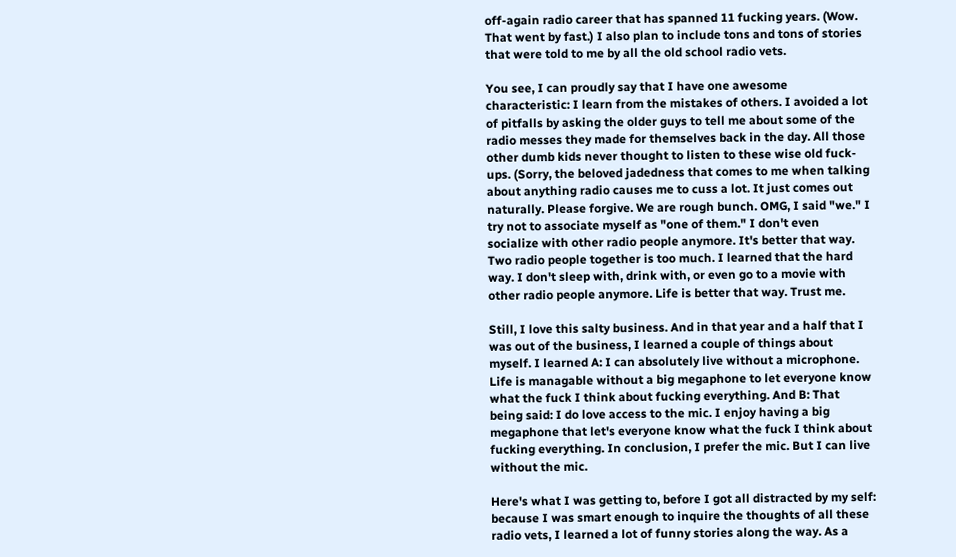off-again radio career that has spanned 11 fucking years. (Wow. That went by fast.) I also plan to include tons and tons of stories that were told to me by all the old school radio vets.

You see, I can proudly say that I have one awesome characteristic: I learn from the mistakes of others. I avoided a lot of pitfalls by asking the older guys to tell me about some of the radio messes they made for themselves back in the day. All those other dumb kids never thought to listen to these wise old fuck-ups. (Sorry, the beloved jadedness that comes to me when talking about anything radio causes me to cuss a lot. It just comes out naturally. Please forgive. We are rough bunch. OMG, I said "we." I try not to associate myself as "one of them." I don't even socialize with other radio people anymore. It's better that way. Two radio people together is too much. I learned that the hard way. I don't sleep with, drink with, or even go to a movie with other radio people anymore. Life is better that way. Trust me.

Still, I love this salty business. And in that year and a half that I was out of the business, I learned a couple of things about myself. I learned A: I can absolutely live without a microphone. Life is managable without a big megaphone to let everyone know what the fuck I think about fucking everything. And B: That being said: I do love access to the mic. I enjoy having a big megaphone that let's everyone know what the fuck I think about fucking everything. In conclusion, I prefer the mic. But I can live without the mic.

Here's what I was getting to, before I got all distracted by my self: because I was smart enough to inquire the thoughts of all these radio vets, I learned a lot of funny stories along the way. As a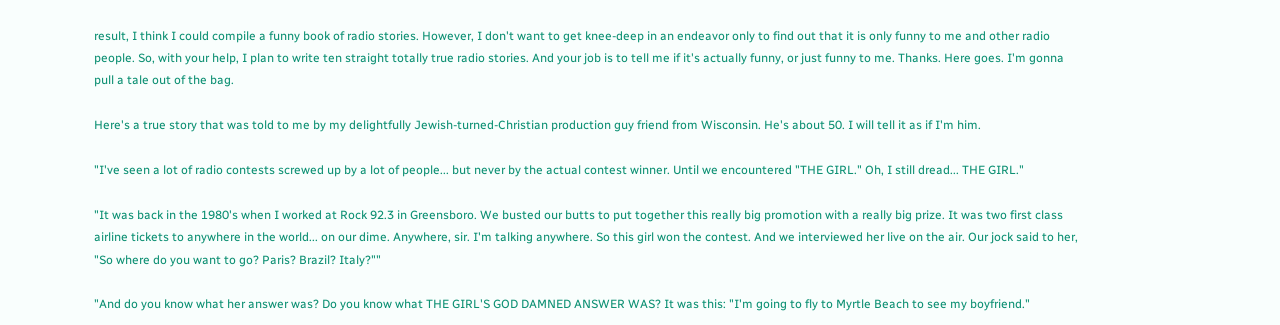result, I think I could compile a funny book of radio stories. However, I don't want to get knee-deep in an endeavor only to find out that it is only funny to me and other radio people. So, with your help, I plan to write ten straight totally true radio stories. And your job is to tell me if it's actually funny, or just funny to me. Thanks. Here goes. I'm gonna pull a tale out of the bag.

Here's a true story that was told to me by my delightfully Jewish-turned-Christian production guy friend from Wisconsin. He's about 50. I will tell it as if I'm him.

"I've seen a lot of radio contests screwed up by a lot of people... but never by the actual contest winner. Until we encountered "THE GIRL." Oh, I still dread... THE GIRL."

"It was back in the 1980's when I worked at Rock 92.3 in Greensboro. We busted our butts to put together this really big promotion with a really big prize. It was two first class airline tickets to anywhere in the world... on our dime. Anywhere, sir. I'm talking anywhere. So this girl won the contest. And we interviewed her live on the air. Our jock said to her, "So where do you want to go? Paris? Brazil? Italy?""

"And do you know what her answer was? Do you know what THE GIRL'S GOD DAMNED ANSWER WAS? It was this: "I'm going to fly to Myrtle Beach to see my boyfriend."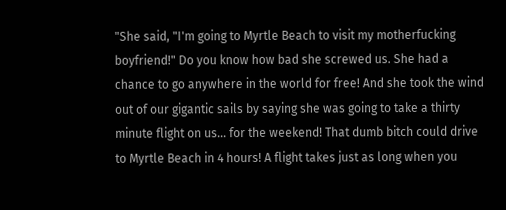"She said, "I'm going to Myrtle Beach to visit my motherfucking boyfriend!" Do you know how bad she screwed us. She had a chance to go anywhere in the world for free! And she took the wind out of our gigantic sails by saying she was going to take a thirty minute flight on us... for the weekend! That dumb bitch could drive to Myrtle Beach in 4 hours! A flight takes just as long when you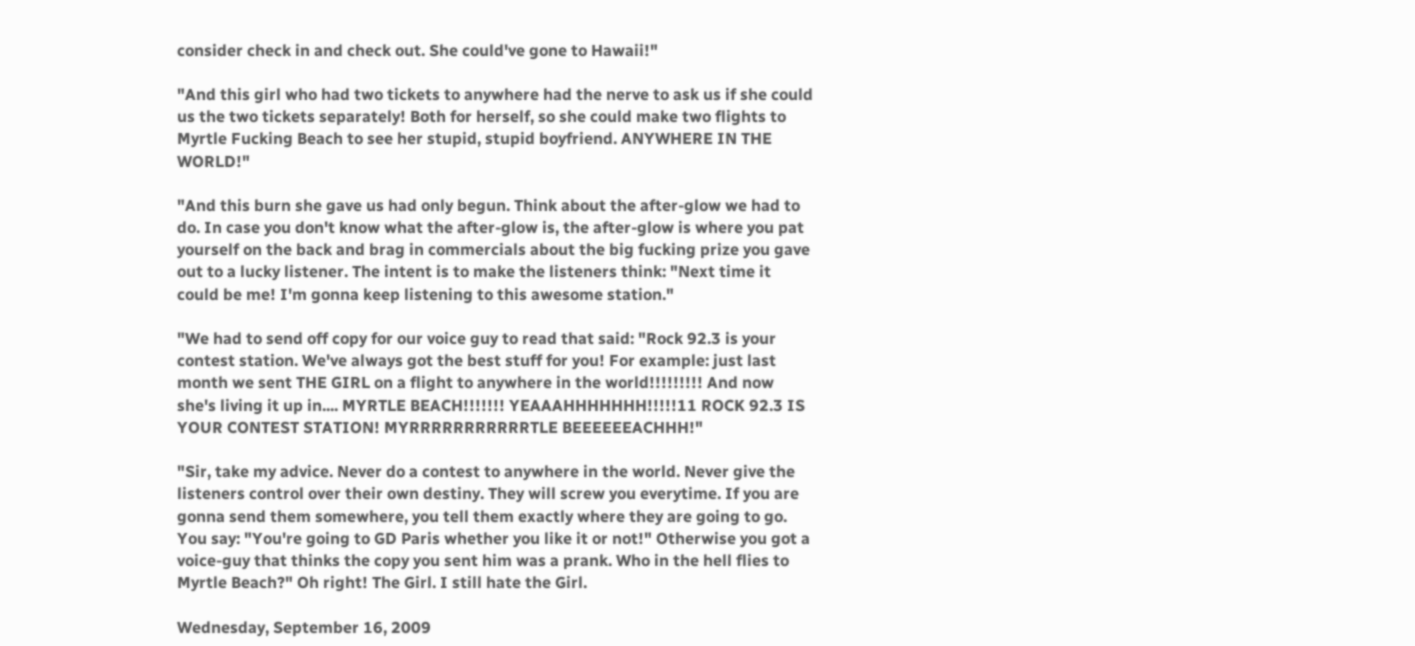consider check in and check out. She could've gone to Hawaii!"

"And this girl who had two tickets to anywhere had the nerve to ask us if she could us the two tickets separately! Both for herself, so she could make two flights to Myrtle Fucking Beach to see her stupid, stupid boyfriend. ANYWHERE IN THE WORLD!"

"And this burn she gave us had only begun. Think about the after-glow we had to do. In case you don't know what the after-glow is, the after-glow is where you pat yourself on the back and brag in commercials about the big fucking prize you gave out to a lucky listener. The intent is to make the listeners think: "Next time it could be me! I'm gonna keep listening to this awesome station."

"We had to send off copy for our voice guy to read that said: "Rock 92.3 is your contest station. We've always got the best stuff for you! For example: just last month we sent THE GIRL on a flight to anywhere in the world!!!!!!!!! And now she's living it up in.... MYRTLE BEACH!!!!!!! YEAAAHHHHHHH!!!!!11 ROCK 92.3 IS YOUR CONTEST STATION! MYRRRRRRRRRRRTLE BEEEEEEACHHH!"

"Sir, take my advice. Never do a contest to anywhere in the world. Never give the listeners control over their own destiny. They will screw you everytime. If you are gonna send them somewhere, you tell them exactly where they are going to go. You say: "You're going to GD Paris whether you like it or not!" Otherwise you got a voice-guy that thinks the copy you sent him was a prank. Who in the hell flies to Myrtle Beach?" Oh right! The Girl. I still hate the Girl.

Wednesday, September 16, 2009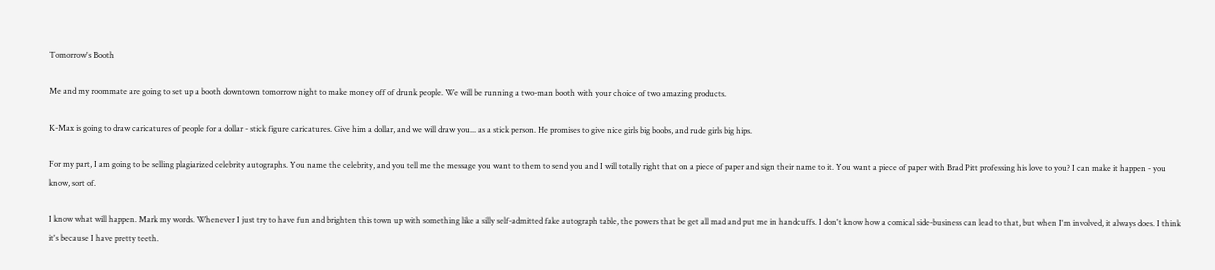Tomorrow's Booth

Me and my roommate are going to set up a booth downtown tomorrow night to make money off of drunk people. We will be running a two-man booth with your choice of two amazing products.

K-Max is going to draw caricatures of people for a dollar - stick figure caricatures. Give him a dollar, and we will draw you... as a stick person. He promises to give nice girls big boobs, and rude girls big hips.

For my part, I am going to be selling plagiarized celebrity autographs. You name the celebrity, and you tell me the message you want to them to send you and I will totally right that on a piece of paper and sign their name to it. You want a piece of paper with Brad Pitt professing his love to you? I can make it happen - you know, sort of.

I know what will happen. Mark my words. Whenever I just try to have fun and brighten this town up with something like a silly self-admitted fake autograph table, the powers that be get all mad and put me in handcuffs. I don't know how a comical side-business can lead to that, but when I'm involved, it always does. I think it's because I have pretty teeth.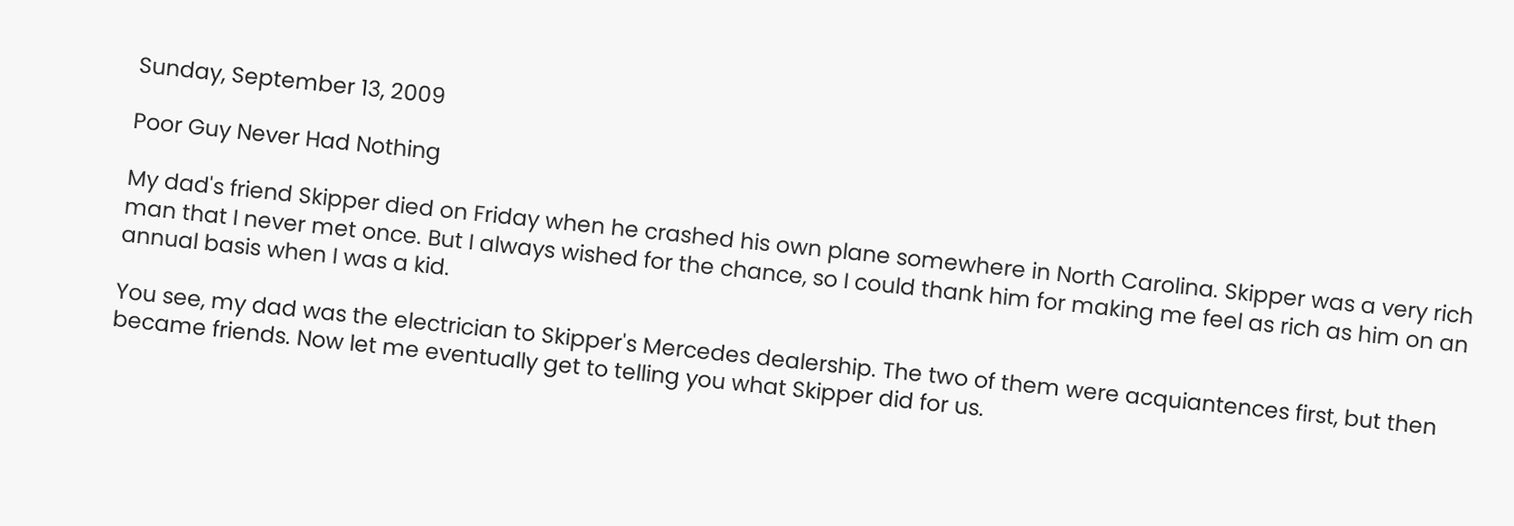Sunday, September 13, 2009

Poor Guy Never Had Nothing

My dad's friend Skipper died on Friday when he crashed his own plane somewhere in North Carolina. Skipper was a very rich man that I never met once. But I always wished for the chance, so I could thank him for making me feel as rich as him on an annual basis when I was a kid.

You see, my dad was the electrician to Skipper's Mercedes dealership. The two of them were acquiantences first, but then became friends. Now let me eventually get to telling you what Skipper did for us.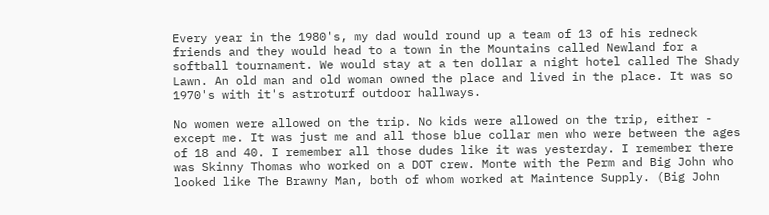Every year in the 1980's, my dad would round up a team of 13 of his redneck friends and they would head to a town in the Mountains called Newland for a softball tournament. We would stay at a ten dollar a night hotel called The Shady Lawn. An old man and old woman owned the place and lived in the place. It was so 1970's with it's astroturf outdoor hallways.

No women were allowed on the trip. No kids were allowed on the trip, either - except me. It was just me and all those blue collar men who were between the ages of 18 and 40. I remember all those dudes like it was yesterday. I remember there was Skinny Thomas who worked on a DOT crew. Monte with the Perm and Big John who looked like The Brawny Man, both of whom worked at Maintence Supply. (Big John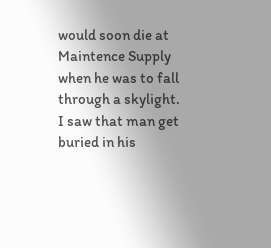would soon die at Maintence Supply when he was to fall through a skylight. I saw that man get buried in his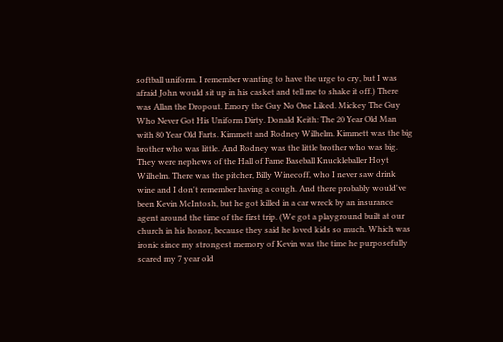softball uniform. I remember wanting to have the urge to cry, but I was afraid John would sit up in his casket and tell me to shake it off.) There was Allan the Dropout. Emory the Guy No One Liked. Mickey The Guy Who Never Got His Uniform Dirty. Donald Keith: The 20 Year Old Man with 80 Year Old Farts. Kimmett and Rodney Wilhelm. Kimmett was the big brother who was little. And Rodney was the little brother who was big. They were nephews of the Hall of Fame Baseball Knuckleballer Hoyt Wilhelm. There was the pitcher, Billy Winecoff, who I never saw drink wine and I don't remember having a cough. And there probably would've been Kevin McIntosh, but he got killed in a car wreck by an insurance agent around the time of the first trip. (We got a playground built at our church in his honor, because they said he loved kids so much. Which was ironic since my strongest memory of Kevin was the time he purposefully scared my 7 year old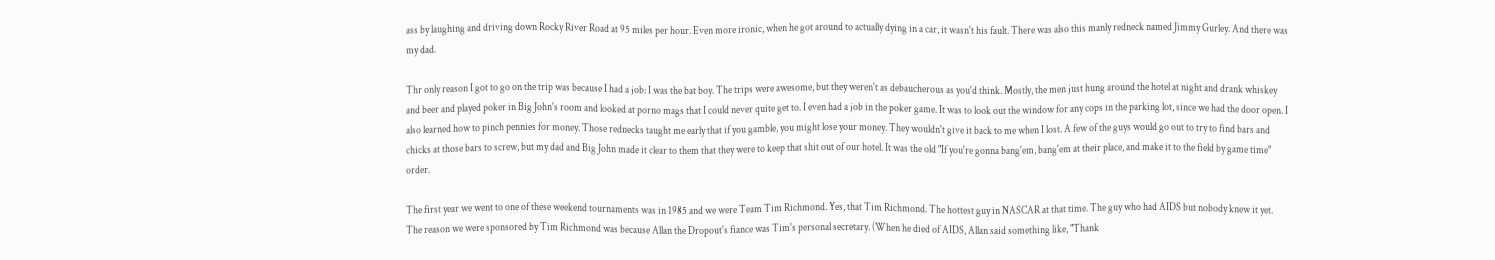ass by laughing and driving down Rocky River Road at 95 miles per hour. Even more ironic, when he got around to actually dying in a car, it wasn't his fault. There was also this manly redneck named Jimmy Gurley. And there was my dad.

Thr only reason I got to go on the trip was because I had a job: I was the bat boy. The trips were awesome, but they weren't as debaucherous as you'd think. Mostly, the men just hung around the hotel at night and drank whiskey and beer and played poker in Big John's room and looked at porno mags that I could never quite get to. I even had a job in the poker game. It was to look out the window for any cops in the parking lot, since we had the door open. I also learned how to pinch pennies for money. Those rednecks taught me early that if you gamble, you might lose your money. They wouldn't give it back to me when I lost. A few of the guys would go out to try to find bars and chicks at those bars to screw, but my dad and Big John made it clear to them that they were to keep that shit out of our hotel. It was the old "If you're gonna bang'em, bang'em at their place, and make it to the field by game time" order.

The first year we went to one of these weekend tournaments was in 1985 and we were Team Tim Richmond. Yes, that Tim Richmond. The hottest guy in NASCAR at that time. The guy who had AIDS but nobody knew it yet. The reason we were sponsored by Tim Richmond was because Allan the Dropout's fiance was Tim's personal secretary. (When he died of AIDS, Allan said something like, "Thank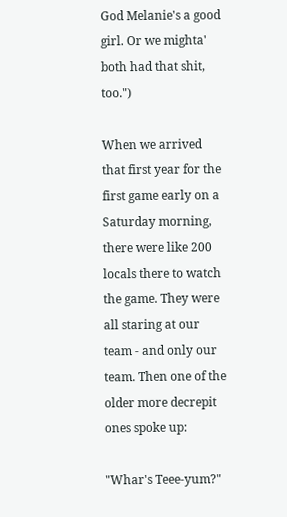God Melanie's a good girl. Or we mighta' both had that shit, too.")

When we arrived that first year for the first game early on a Saturday morning, there were like 200 locals there to watch the game. They were all staring at our team - and only our team. Then one of the older more decrepit ones spoke up:

"Whar's Teee-yum?"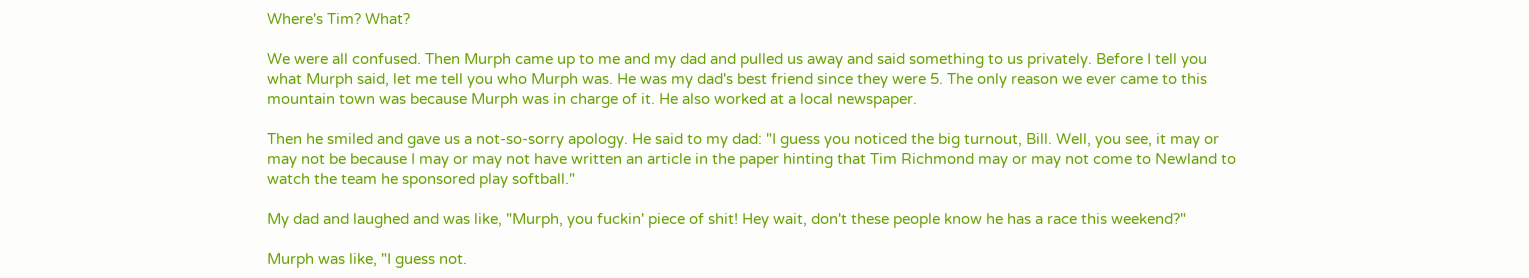Where's Tim? What?

We were all confused. Then Murph came up to me and my dad and pulled us away and said something to us privately. Before I tell you what Murph said, let me tell you who Murph was. He was my dad's best friend since they were 5. The only reason we ever came to this mountain town was because Murph was in charge of it. He also worked at a local newspaper.

Then he smiled and gave us a not-so-sorry apology. He said to my dad: "I guess you noticed the big turnout, Bill. Well, you see, it may or may not be because I may or may not have written an article in the paper hinting that Tim Richmond may or may not come to Newland to watch the team he sponsored play softball."

My dad and laughed and was like, "Murph, you fuckin' piece of shit! Hey wait, don't these people know he has a race this weekend?"

Murph was like, "I guess not.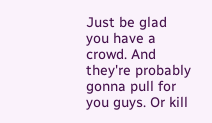Just be glad you have a crowd. And they're probably gonna pull for you guys. Or kill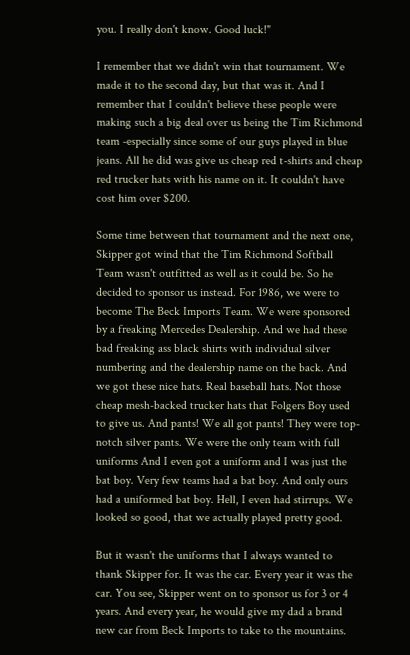you. I really don't know. Good luck!"

I remember that we didn't win that tournament. We made it to the second day, but that was it. And I remember that I couldn't believe these people were making such a big deal over us being the Tim Richmond team -especially since some of our guys played in blue jeans. All he did was give us cheap red t-shirts and cheap red trucker hats with his name on it. It couldn't have cost him over $200.

Some time between that tournament and the next one, Skipper got wind that the Tim Richmond Softball Team wasn't outfitted as well as it could be. So he decided to sponsor us instead. For 1986, we were to become The Beck Imports Team. We were sponsored by a freaking Mercedes Dealership. And we had these bad freaking ass black shirts with individual silver numbering and the dealership name on the back. And we got these nice hats. Real baseball hats. Not those cheap mesh-backed trucker hats that Folgers Boy used to give us. And pants! We all got pants! They were top-notch silver pants. We were the only team with full uniforms And I even got a uniform and I was just the bat boy. Very few teams had a bat boy. And only ours had a uniformed bat boy. Hell, I even had stirrups. We looked so good, that we actually played pretty good.

But it wasn't the uniforms that I always wanted to thank Skipper for. It was the car. Every year it was the car. You see, Skipper went on to sponsor us for 3 or 4 years. And every year, he would give my dad a brand new car from Beck Imports to take to the mountains.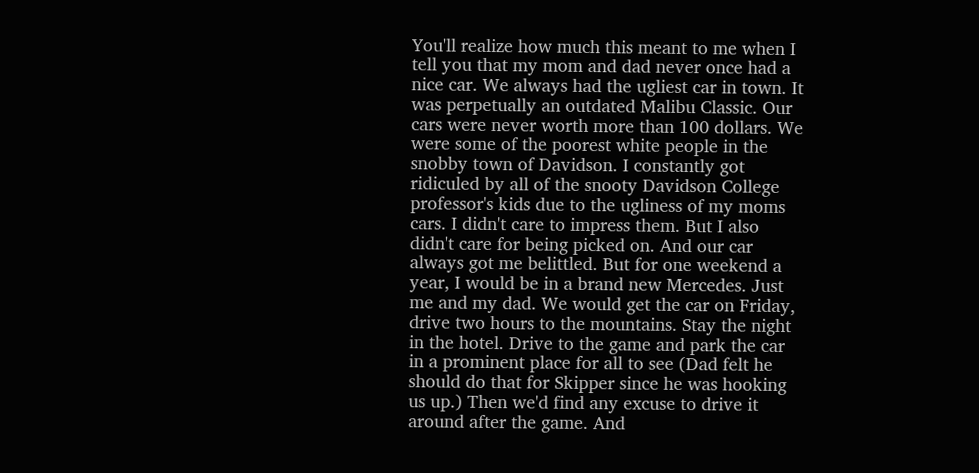You'll realize how much this meant to me when I tell you that my mom and dad never once had a nice car. We always had the ugliest car in town. It was perpetually an outdated Malibu Classic. Our cars were never worth more than 100 dollars. We were some of the poorest white people in the snobby town of Davidson. I constantly got ridiculed by all of the snooty Davidson College professor's kids due to the ugliness of my moms cars. I didn't care to impress them. But I also didn't care for being picked on. And our car always got me belittled. But for one weekend a year, I would be in a brand new Mercedes. Just me and my dad. We would get the car on Friday, drive two hours to the mountains. Stay the night in the hotel. Drive to the game and park the car in a prominent place for all to see (Dad felt he should do that for Skipper since he was hooking us up.) Then we'd find any excuse to drive it around after the game. And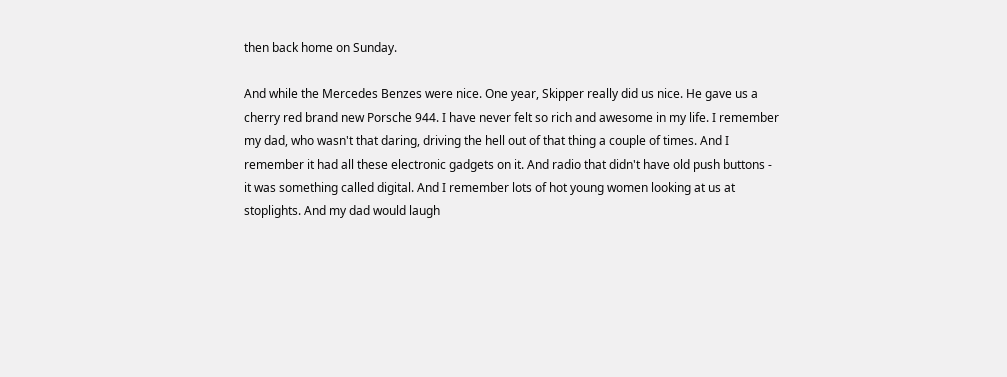then back home on Sunday.

And while the Mercedes Benzes were nice. One year, Skipper really did us nice. He gave us a cherry red brand new Porsche 944. I have never felt so rich and awesome in my life. I remember my dad, who wasn't that daring, driving the hell out of that thing a couple of times. And I remember it had all these electronic gadgets on it. And radio that didn't have old push buttons - it was something called digital. And I remember lots of hot young women looking at us at stoplights. And my dad would laugh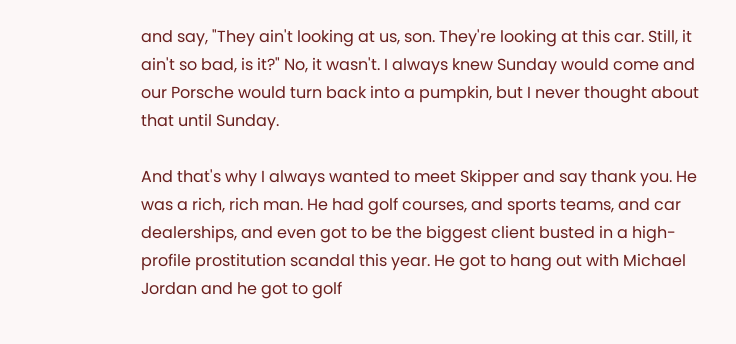and say, "They ain't looking at us, son. They're looking at this car. Still, it ain't so bad, is it?" No, it wasn't. I always knew Sunday would come and our Porsche would turn back into a pumpkin, but I never thought about that until Sunday.

And that's why I always wanted to meet Skipper and say thank you. He was a rich, rich man. He had golf courses, and sports teams, and car dealerships, and even got to be the biggest client busted in a high-profile prostitution scandal this year. He got to hang out with Michael Jordan and he got to golf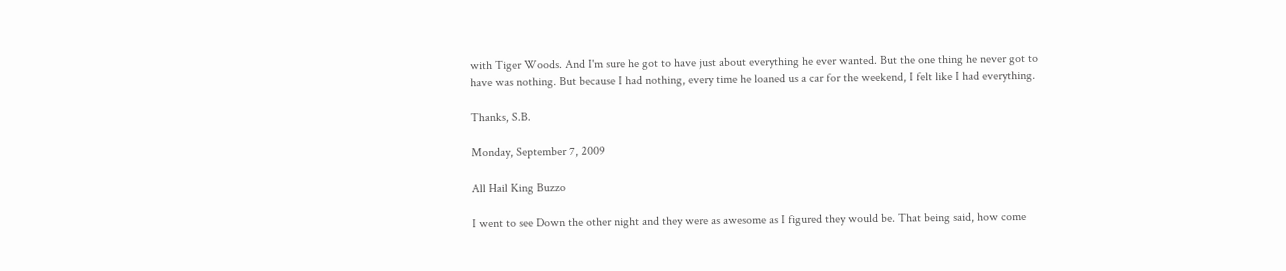with Tiger Woods. And I'm sure he got to have just about everything he ever wanted. But the one thing he never got to have was nothing. But because I had nothing, every time he loaned us a car for the weekend, I felt like I had everything.

Thanks, S.B.

Monday, September 7, 2009

All Hail King Buzzo

I went to see Down the other night and they were as awesome as I figured they would be. That being said, how come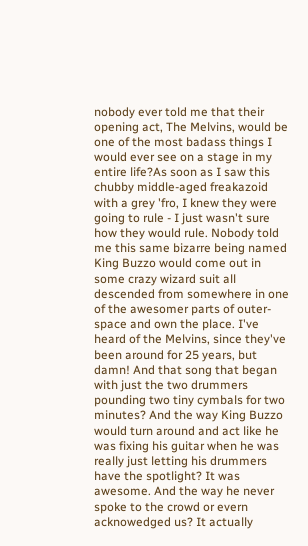nobody ever told me that their opening act, The Melvins, would be one of the most badass things I would ever see on a stage in my entire life?As soon as I saw this chubby middle-aged freakazoid with a grey 'fro, I knew they were going to rule - I just wasn't sure how they would rule. Nobody told me this same bizarre being named King Buzzo would come out in some crazy wizard suit all descended from somewhere in one of the awesomer parts of outer-space and own the place. I've heard of the Melvins, since they've been around for 25 years, but damn! And that song that began with just the two drummers pounding two tiny cymbals for two minutes? And the way King Buzzo would turn around and act like he was fixing his guitar when he was really just letting his drummers have the spotlight? It was awesome. And the way he never spoke to the crowd or evern acknowedged us? It actually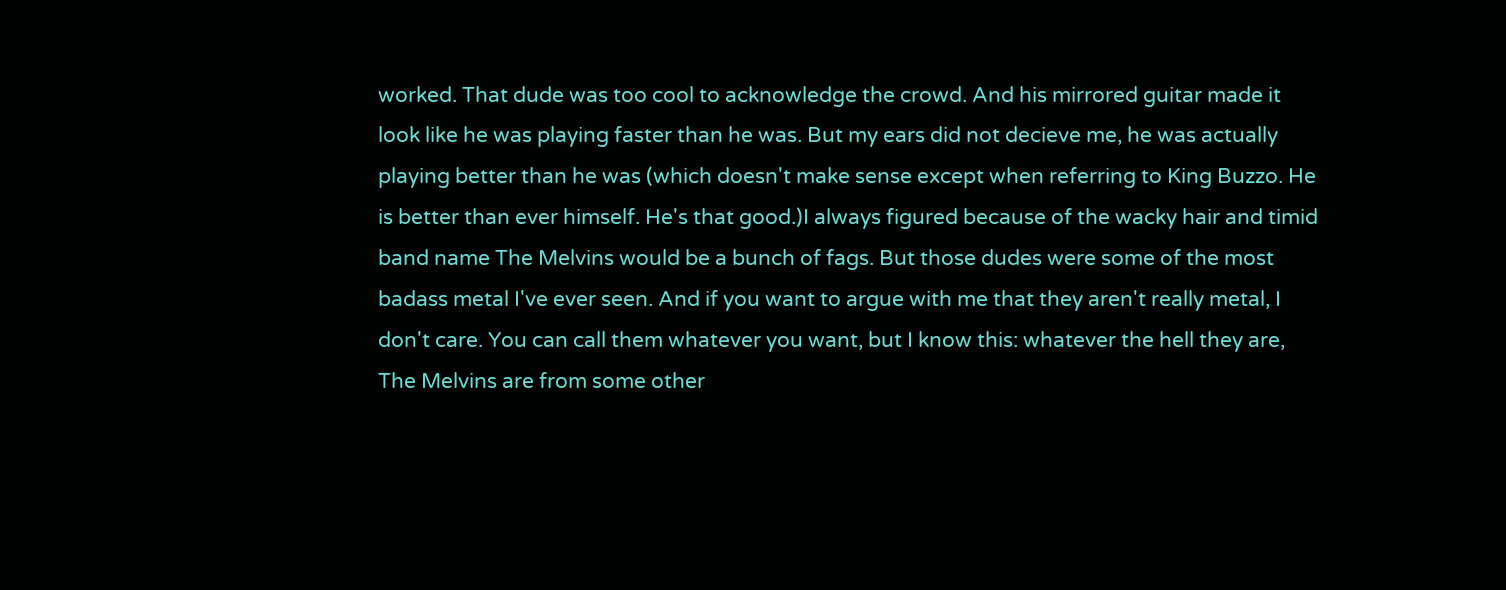worked. That dude was too cool to acknowledge the crowd. And his mirrored guitar made it look like he was playing faster than he was. But my ears did not decieve me, he was actually playing better than he was (which doesn't make sense except when referring to King Buzzo. He is better than ever himself. He's that good.)I always figured because of the wacky hair and timid band name The Melvins would be a bunch of fags. But those dudes were some of the most badass metal I've ever seen. And if you want to argue with me that they aren't really metal, I don't care. You can call them whatever you want, but I know this: whatever the hell they are, The Melvins are from some other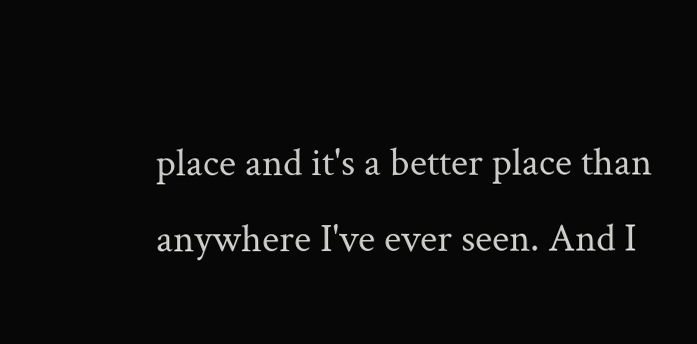place and it's a better place than anywhere I've ever seen. And I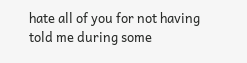hate all of you for not having told me during some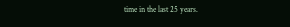time in the last 25 years.